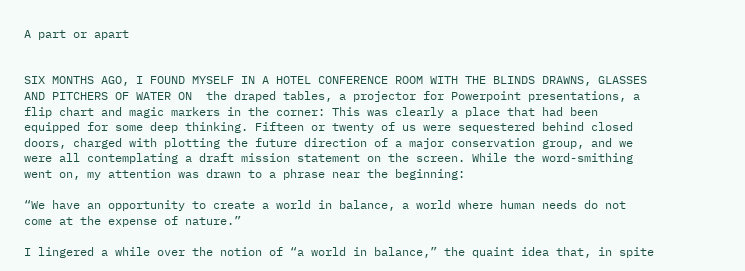A part or apart


SIX MONTHS AGO, I FOUND MYSELF IN A HOTEL CONFERENCE ROOM WITH THE BLINDS DRAWNS, GLASSES AND PITCHERS OF WATER ON  the draped tables, a projector for Powerpoint presentations, a flip chart and magic markers in the corner: This was clearly a place that had been equipped for some deep thinking. Fifteen or twenty of us were sequestered behind closed doors, charged with plotting the future direction of a major conservation group, and we were all contemplating a draft mission statement on the screen. While the word-smithing went on, my attention was drawn to a phrase near the beginning:

“We have an opportunity to create a world in balance, a world where human needs do not come at the expense of nature.”

I lingered a while over the notion of “a world in balance,” the quaint idea that, in spite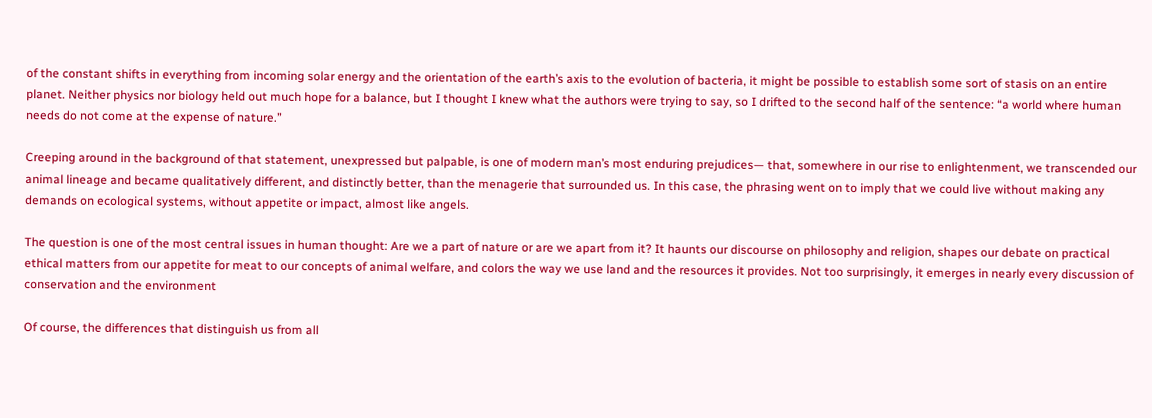of the constant shifts in everything from incoming solar energy and the orientation of the earth’s axis to the evolution of bacteria, it might be possible to establish some sort of stasis on an entire planet. Neither physics nor biology held out much hope for a balance, but I thought I knew what the authors were trying to say, so I drifted to the second half of the sentence: “a world where human needs do not come at the expense of nature.”

Creeping around in the background of that statement, unexpressed but palpable, is one of modern man’s most enduring prejudices— that, somewhere in our rise to enlightenment, we transcended our animal lineage and became qualitatively different, and distinctly better, than the menagerie that surrounded us. In this case, the phrasing went on to imply that we could live without making any demands on ecological systems, without appetite or impact, almost like angels.

The question is one of the most central issues in human thought: Are we a part of nature or are we apart from it? It haunts our discourse on philosophy and religion, shapes our debate on practical ethical matters from our appetite for meat to our concepts of animal welfare, and colors the way we use land and the resources it provides. Not too surprisingly, it emerges in nearly every discussion of conservation and the environment

Of course, the differences that distinguish us from all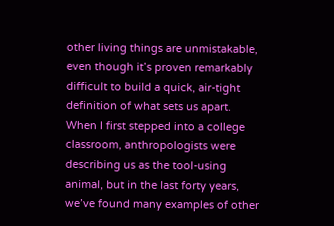other living things are unmistakable, even though it’s proven remarkably difficult to build a quick, air-tight definition of what sets us apart. When I first stepped into a college classroom, anthropologists were describing us as the tool-using animal, but in the last forty years, we’ve found many examples of other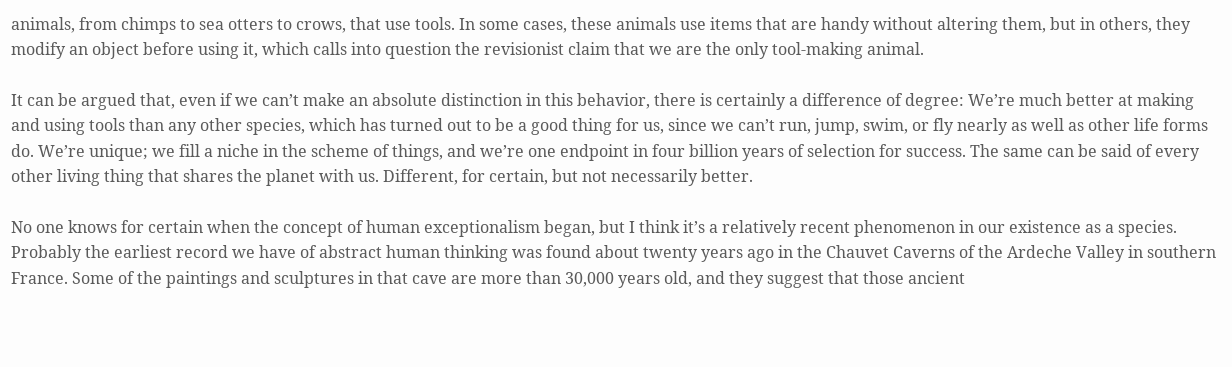animals, from chimps to sea otters to crows, that use tools. In some cases, these animals use items that are handy without altering them, but in others, they modify an object before using it, which calls into question the revisionist claim that we are the only tool-making animal.

It can be argued that, even if we can’t make an absolute distinction in this behavior, there is certainly a difference of degree: We’re much better at making and using tools than any other species, which has turned out to be a good thing for us, since we can’t run, jump, swim, or fly nearly as well as other life forms do. We’re unique; we fill a niche in the scheme of things, and we’re one endpoint in four billion years of selection for success. The same can be said of every other living thing that shares the planet with us. Different, for certain, but not necessarily better.

No one knows for certain when the concept of human exceptionalism began, but I think it’s a relatively recent phenomenon in our existence as a species. Probably the earliest record we have of abstract human thinking was found about twenty years ago in the Chauvet Caverns of the Ardeche Valley in southern France. Some of the paintings and sculptures in that cave are more than 30,000 years old, and they suggest that those ancient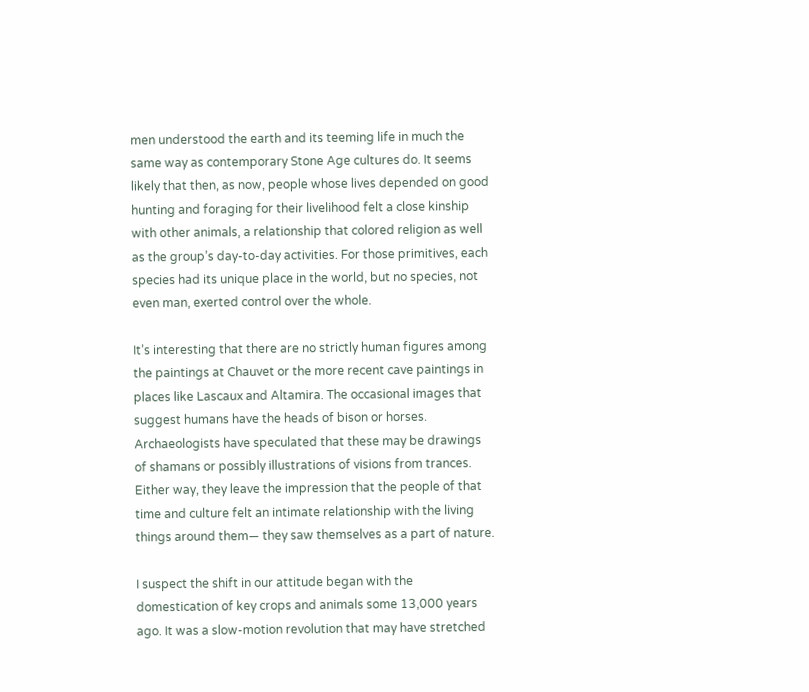men understood the earth and its teeming life in much the same way as contemporary Stone Age cultures do. It seems likely that then, as now, people whose lives depended on good hunting and foraging for their livelihood felt a close kinship with other animals, a relationship that colored religion as well as the group’s day-to-day activities. For those primitives, each species had its unique place in the world, but no species, not even man, exerted control over the whole.

It’s interesting that there are no strictly human figures among the paintings at Chauvet or the more recent cave paintings in places like Lascaux and Altamira. The occasional images that suggest humans have the heads of bison or horses. Archaeologists have speculated that these may be drawings of shamans or possibly illustrations of visions from trances. Either way, they leave the impression that the people of that time and culture felt an intimate relationship with the living things around them— they saw themselves as a part of nature.

I suspect the shift in our attitude began with the domestication of key crops and animals some 13,000 years ago. It was a slow-motion revolution that may have stretched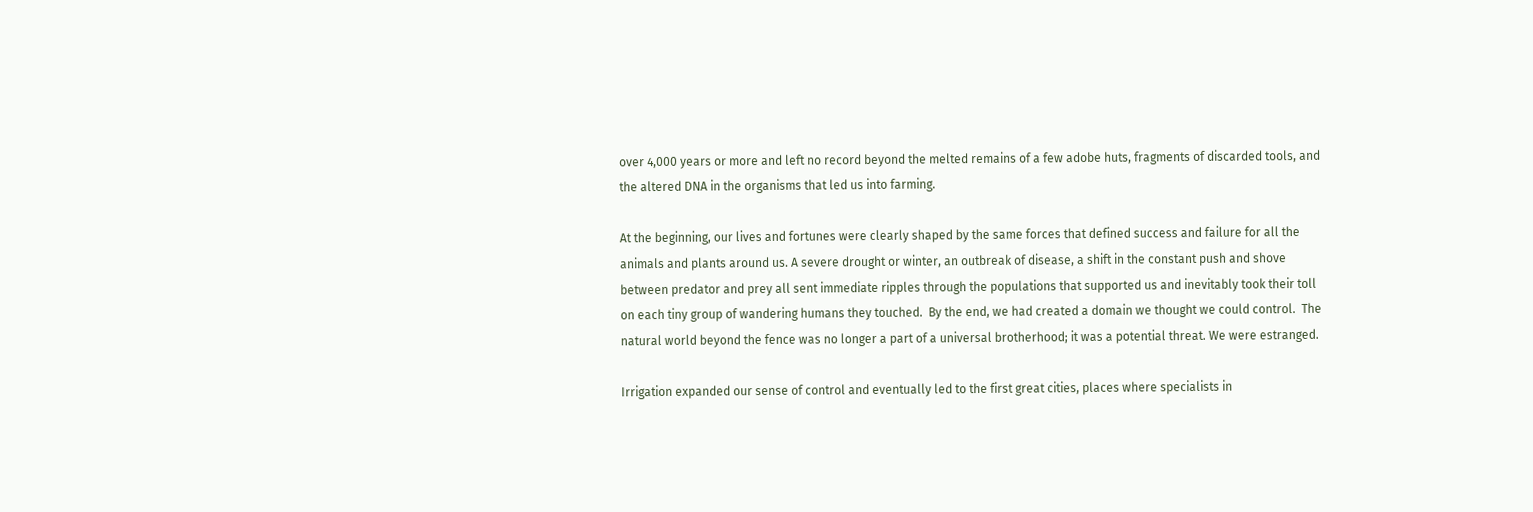over 4,000 years or more and left no record beyond the melted remains of a few adobe huts, fragments of discarded tools, and the altered DNA in the organisms that led us into farming.

At the beginning, our lives and fortunes were clearly shaped by the same forces that defined success and failure for all the animals and plants around us. A severe drought or winter, an outbreak of disease, a shift in the constant push and shove between predator and prey all sent immediate ripples through the populations that supported us and inevitably took their toll on each tiny group of wandering humans they touched.  By the end, we had created a domain we thought we could control.  The natural world beyond the fence was no longer a part of a universal brotherhood; it was a potential threat. We were estranged.

Irrigation expanded our sense of control and eventually led to the first great cities, places where specialists in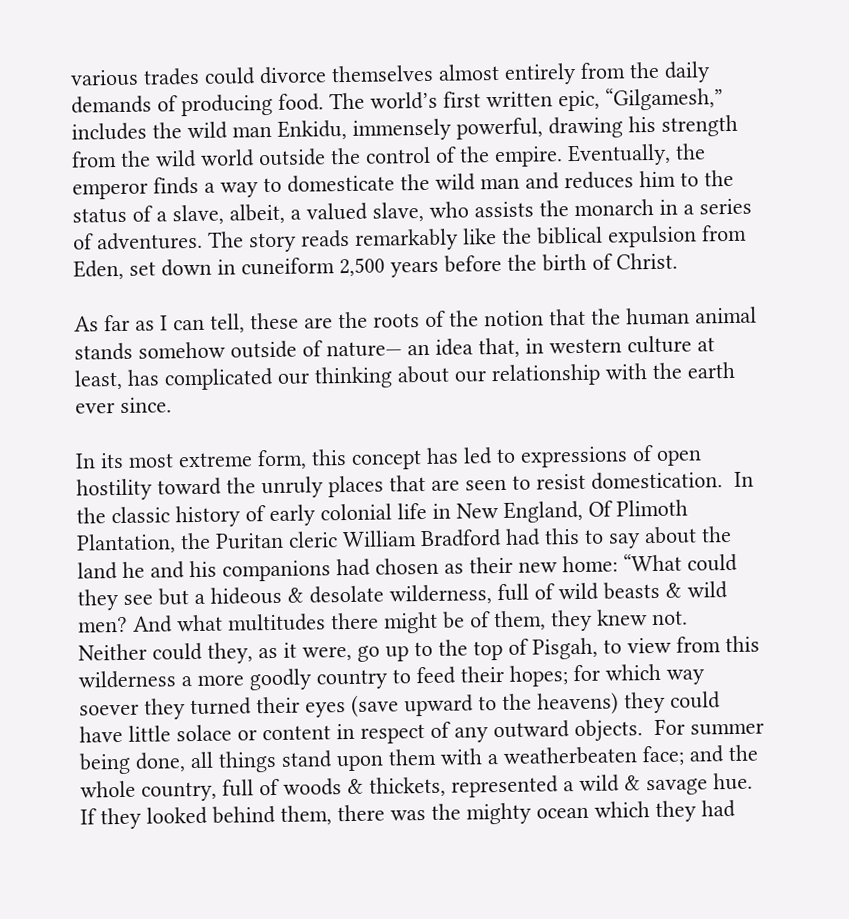various trades could divorce themselves almost entirely from the daily demands of producing food. The world’s first written epic, “Gilgamesh,” includes the wild man Enkidu, immensely powerful, drawing his strength from the wild world outside the control of the empire. Eventually, the emperor finds a way to domesticate the wild man and reduces him to the status of a slave, albeit, a valued slave, who assists the monarch in a series of adventures. The story reads remarkably like the biblical expulsion from Eden, set down in cuneiform 2,500 years before the birth of Christ.

As far as I can tell, these are the roots of the notion that the human animal stands somehow outside of nature— an idea that, in western culture at least, has complicated our thinking about our relationship with the earth ever since.

In its most extreme form, this concept has led to expressions of open hostility toward the unruly places that are seen to resist domestication.  In the classic history of early colonial life in New England, Of Plimoth Plantation, the Puritan cleric William Bradford had this to say about the land he and his companions had chosen as their new home: “What could they see but a hideous & desolate wilderness, full of wild beasts & wild men? And what multitudes there might be of them, they knew not.  Neither could they, as it were, go up to the top of Pisgah, to view from this wilderness a more goodly country to feed their hopes; for which way soever they turned their eyes (save upward to the heavens) they could have little solace or content in respect of any outward objects.  For summer being done, all things stand upon them with a weatherbeaten face; and the whole country, full of woods & thickets, represented a wild & savage hue.  If they looked behind them, there was the mighty ocean which they had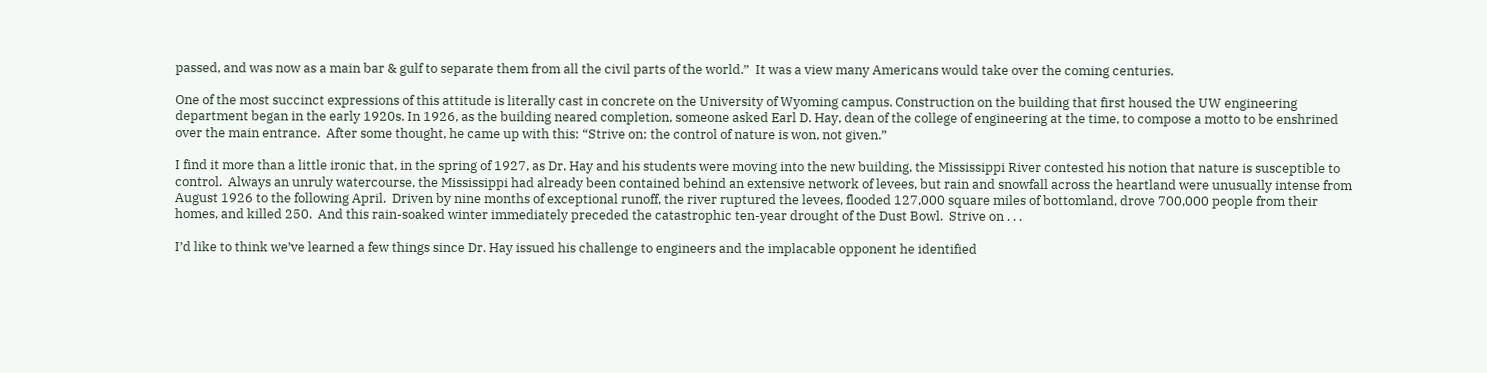passed, and was now as a main bar & gulf to separate them from all the civil parts of the world.”  It was a view many Americans would take over the coming centuries.

One of the most succinct expressions of this attitude is literally cast in concrete on the University of Wyoming campus. Construction on the building that first housed the UW engineering department began in the early 1920s. In 1926, as the building neared completion, someone asked Earl D. Hay, dean of the college of engineering at the time, to compose a motto to be enshrined over the main entrance.  After some thought, he came up with this: “Strive on; the control of nature is won, not given.”

I find it more than a little ironic that, in the spring of 1927, as Dr. Hay and his students were moving into the new building, the Mississippi River contested his notion that nature is susceptible to control.  Always an unruly watercourse, the Mississippi had already been contained behind an extensive network of levees, but rain and snowfall across the heartland were unusually intense from August 1926 to the following April.  Driven by nine months of exceptional runoff, the river ruptured the levees, flooded 127,000 square miles of bottomland, drove 700,000 people from their homes, and killed 250.  And this rain-soaked winter immediately preceded the catastrophic ten-year drought of the Dust Bowl.  Strive on . . .

I’d like to think we’ve learned a few things since Dr. Hay issued his challenge to engineers and the implacable opponent he identified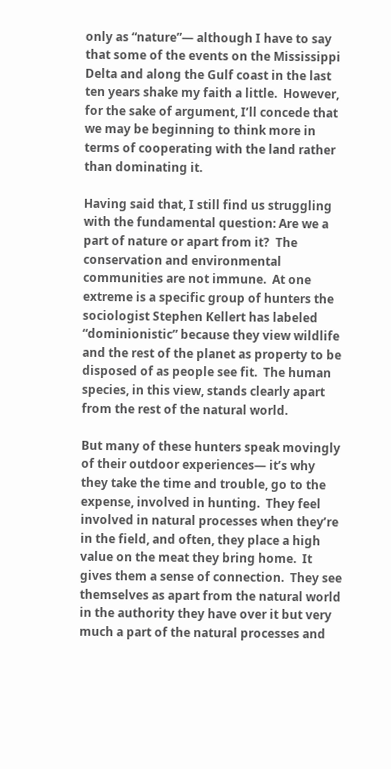only as “nature”— although I have to say that some of the events on the Mississippi Delta and along the Gulf coast in the last ten years shake my faith a little.  However, for the sake of argument, I’ll concede that we may be beginning to think more in terms of cooperating with the land rather than dominating it.

Having said that, I still find us struggling with the fundamental question: Are we a part of nature or apart from it?  The conservation and environmental communities are not immune.  At one extreme is a specific group of hunters the sociologist Stephen Kellert has labeled “dominionistic” because they view wildlife and the rest of the planet as property to be disposed of as people see fit.  The human species, in this view, stands clearly apart from the rest of the natural world.

But many of these hunters speak movingly of their outdoor experiences— it’s why they take the time and trouble, go to the expense, involved in hunting.  They feel involved in natural processes when they’re in the field, and often, they place a high value on the meat they bring home.  It gives them a sense of connection.  They see themselves as apart from the natural world in the authority they have over it but very much a part of the natural processes and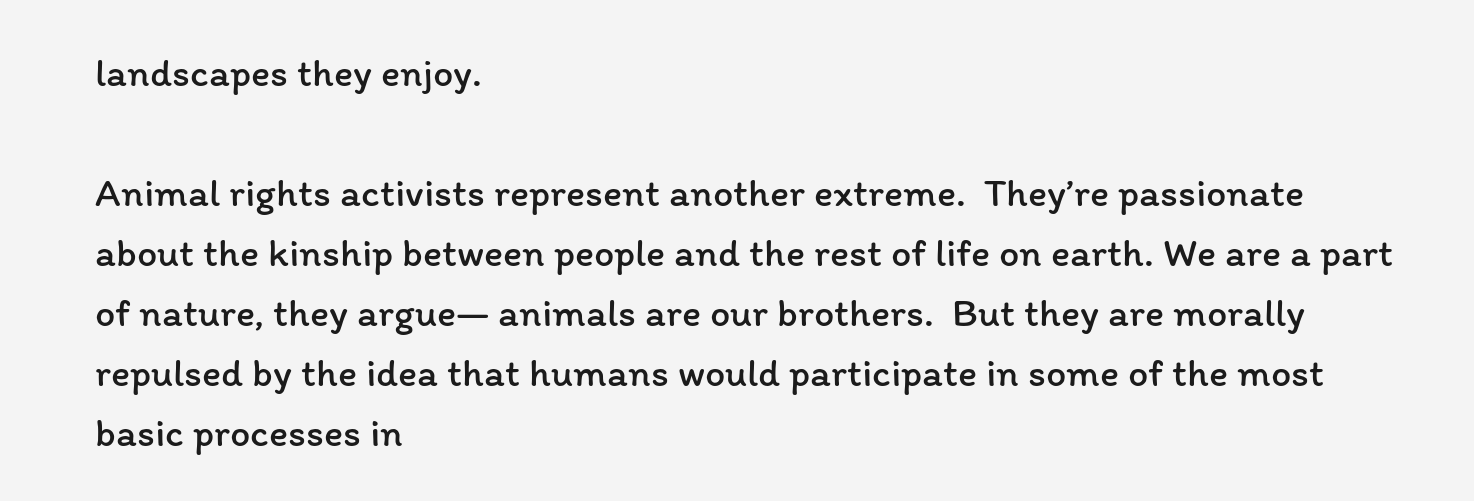landscapes they enjoy.

Animal rights activists represent another extreme.  They’re passionate about the kinship between people and the rest of life on earth. We are a part of nature, they argue— animals are our brothers.  But they are morally repulsed by the idea that humans would participate in some of the most basic processes in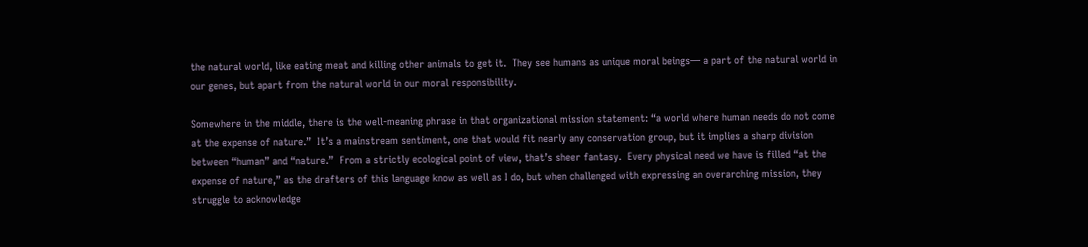the natural world, like eating meat and killing other animals to get it.  They see humans as unique moral beings— a part of the natural world in our genes, but apart from the natural world in our moral responsibility.

Somewhere in the middle, there is the well-meaning phrase in that organizational mission statement: “a world where human needs do not come at the expense of nature.”  It’s a mainstream sentiment, one that would fit nearly any conservation group, but it implies a sharp division between “human” and “nature.”  From a strictly ecological point of view, that’s sheer fantasy.  Every physical need we have is filled “at the expense of nature,” as the drafters of this language know as well as I do, but when challenged with expressing an overarching mission, they struggle to acknowledge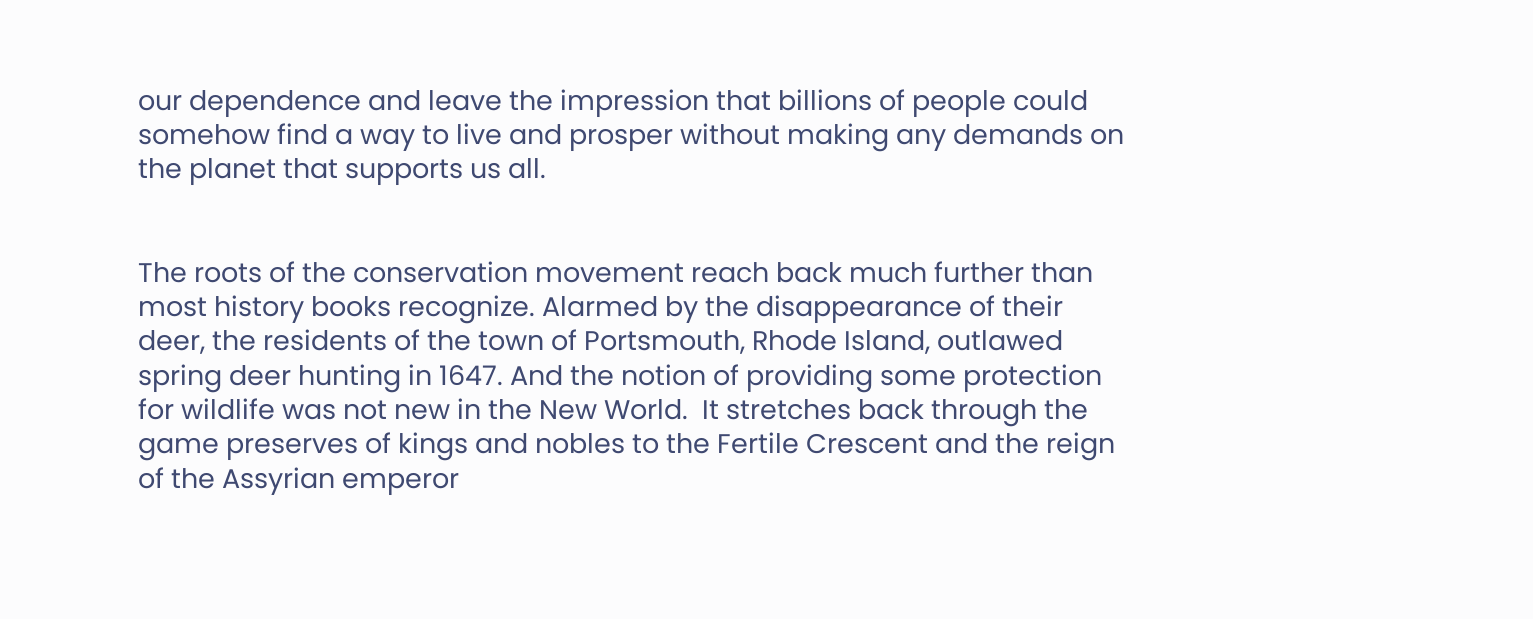our dependence and leave the impression that billions of people could somehow find a way to live and prosper without making any demands on the planet that supports us all.


The roots of the conservation movement reach back much further than most history books recognize. Alarmed by the disappearance of their deer, the residents of the town of Portsmouth, Rhode Island, outlawed spring deer hunting in 1647. And the notion of providing some protection for wildlife was not new in the New World.  It stretches back through the game preserves of kings and nobles to the Fertile Crescent and the reign of the Assyrian emperor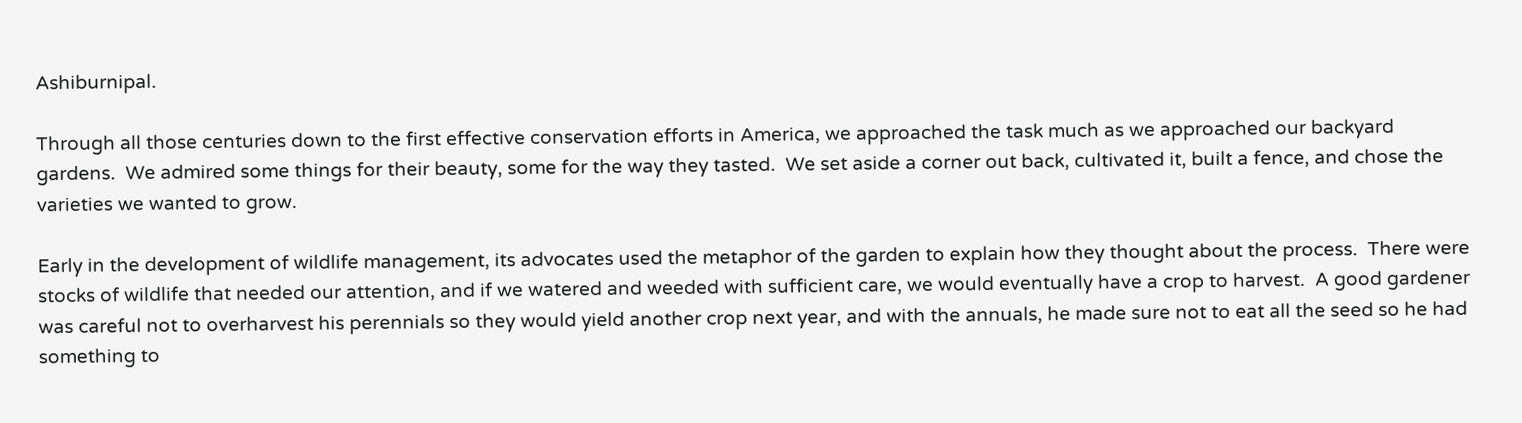Ashiburnipal.

Through all those centuries down to the first effective conservation efforts in America, we approached the task much as we approached our backyard gardens.  We admired some things for their beauty, some for the way they tasted.  We set aside a corner out back, cultivated it, built a fence, and chose the varieties we wanted to grow.

Early in the development of wildlife management, its advocates used the metaphor of the garden to explain how they thought about the process.  There were stocks of wildlife that needed our attention, and if we watered and weeded with sufficient care, we would eventually have a crop to harvest.  A good gardener was careful not to overharvest his perennials so they would yield another crop next year, and with the annuals, he made sure not to eat all the seed so he had something to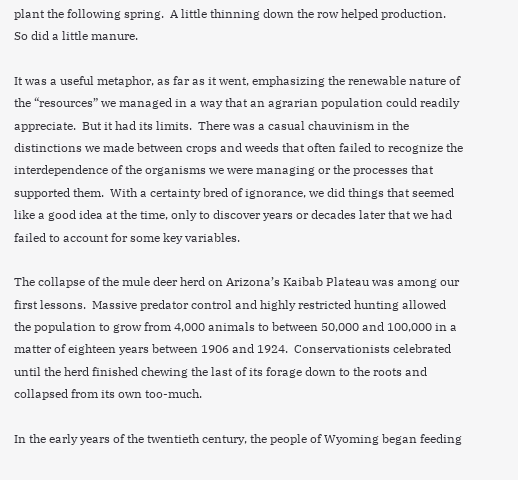plant the following spring.  A little thinning down the row helped production.  So did a little manure.

It was a useful metaphor, as far as it went, emphasizing the renewable nature of the “resources” we managed in a way that an agrarian population could readily appreciate.  But it had its limits.  There was a casual chauvinism in the distinctions we made between crops and weeds that often failed to recognize the interdependence of the organisms we were managing or the processes that supported them.  With a certainty bred of ignorance, we did things that seemed like a good idea at the time, only to discover years or decades later that we had failed to account for some key variables.

The collapse of the mule deer herd on Arizona’s Kaibab Plateau was among our first lessons.  Massive predator control and highly restricted hunting allowed the population to grow from 4,000 animals to between 50,000 and 100,000 in a matter of eighteen years between 1906 and 1924.  Conservationists celebrated until the herd finished chewing the last of its forage down to the roots and collapsed from its own too-much.

In the early years of the twentieth century, the people of Wyoming began feeding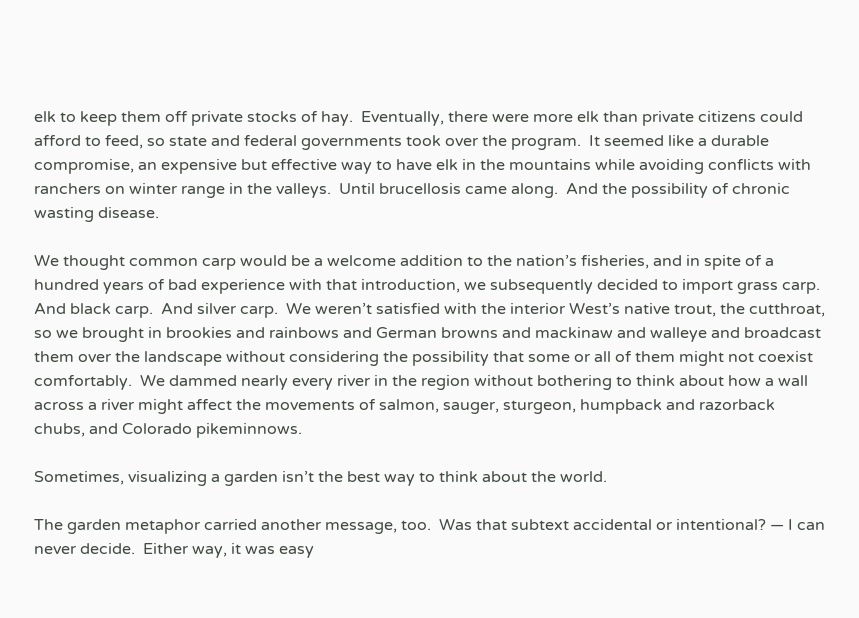elk to keep them off private stocks of hay.  Eventually, there were more elk than private citizens could afford to feed, so state and federal governments took over the program.  It seemed like a durable compromise, an expensive but effective way to have elk in the mountains while avoiding conflicts with ranchers on winter range in the valleys.  Until brucellosis came along.  And the possibility of chronic wasting disease.

We thought common carp would be a welcome addition to the nation’s fisheries, and in spite of a hundred years of bad experience with that introduction, we subsequently decided to import grass carp.  And black carp.  And silver carp.  We weren’t satisfied with the interior West’s native trout, the cutthroat, so we brought in brookies and rainbows and German browns and mackinaw and walleye and broadcast them over the landscape without considering the possibility that some or all of them might not coexist comfortably.  We dammed nearly every river in the region without bothering to think about how a wall across a river might affect the movements of salmon, sauger, sturgeon, humpback and razorback chubs, and Colorado pikeminnows.

Sometimes, visualizing a garden isn’t the best way to think about the world.

The garden metaphor carried another message, too.  Was that subtext accidental or intentional? — I can never decide.  Either way, it was easy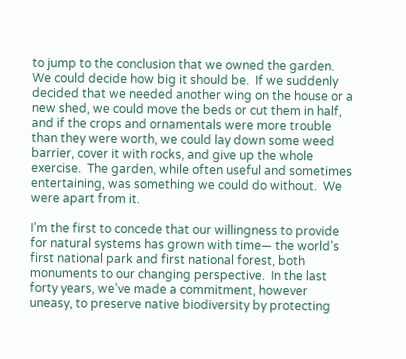to jump to the conclusion that we owned the garden.  We could decide how big it should be.  If we suddenly decided that we needed another wing on the house or a new shed, we could move the beds or cut them in half, and if the crops and ornamentals were more trouble than they were worth, we could lay down some weed barrier, cover it with rocks, and give up the whole exercise.  The garden, while often useful and sometimes entertaining, was something we could do without.  We were apart from it.

I’m the first to concede that our willingness to provide for natural systems has grown with time— the world’s first national park and first national forest, both monuments to our changing perspective.  In the last forty years, we’ve made a commitment, however uneasy, to preserve native biodiversity by protecting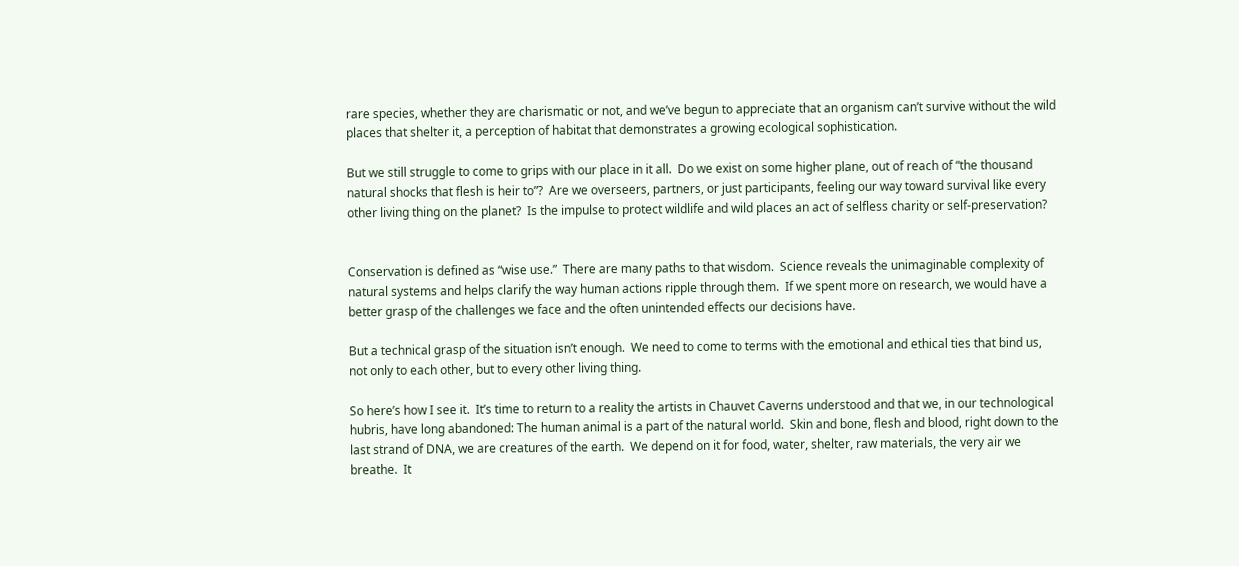rare species, whether they are charismatic or not, and we’ve begun to appreciate that an organism can’t survive without the wild places that shelter it, a perception of habitat that demonstrates a growing ecological sophistication.

But we still struggle to come to grips with our place in it all.  Do we exist on some higher plane, out of reach of “the thousand natural shocks that flesh is heir to”?  Are we overseers, partners, or just participants, feeling our way toward survival like every other living thing on the planet?  Is the impulse to protect wildlife and wild places an act of selfless charity or self-preservation?


Conservation is defined as “wise use.”  There are many paths to that wisdom.  Science reveals the unimaginable complexity of natural systems and helps clarify the way human actions ripple through them.  If we spent more on research, we would have a better grasp of the challenges we face and the often unintended effects our decisions have.

But a technical grasp of the situation isn’t enough.  We need to come to terms with the emotional and ethical ties that bind us, not only to each other, but to every other living thing.

So here’s how I see it.  It’s time to return to a reality the artists in Chauvet Caverns understood and that we, in our technological hubris, have long abandoned: The human animal is a part of the natural world.  Skin and bone, flesh and blood, right down to the last strand of DNA, we are creatures of the earth.  We depend on it for food, water, shelter, raw materials, the very air we breathe.  It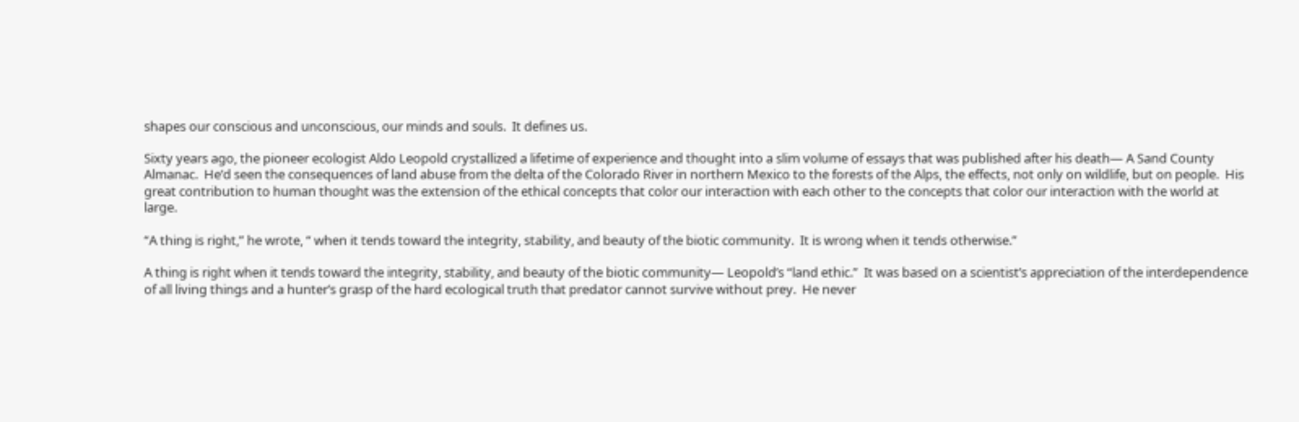shapes our conscious and unconscious, our minds and souls.  It defines us.

Sixty years ago, the pioneer ecologist Aldo Leopold crystallized a lifetime of experience and thought into a slim volume of essays that was published after his death— A Sand County Almanac.  He’d seen the consequences of land abuse from the delta of the Colorado River in northern Mexico to the forests of the Alps, the effects, not only on wildlife, but on people.  His great contribution to human thought was the extension of the ethical concepts that color our interaction with each other to the concepts that color our interaction with the world at large.

“A thing is right,” he wrote, “ when it tends toward the integrity, stability, and beauty of the biotic community.  It is wrong when it tends otherwise.”

A thing is right when it tends toward the integrity, stability, and beauty of the biotic community— Leopold’s “land ethic.”  It was based on a scientist’s appreciation of the interdependence of all living things and a hunter’s grasp of the hard ecological truth that predator cannot survive without prey.  He never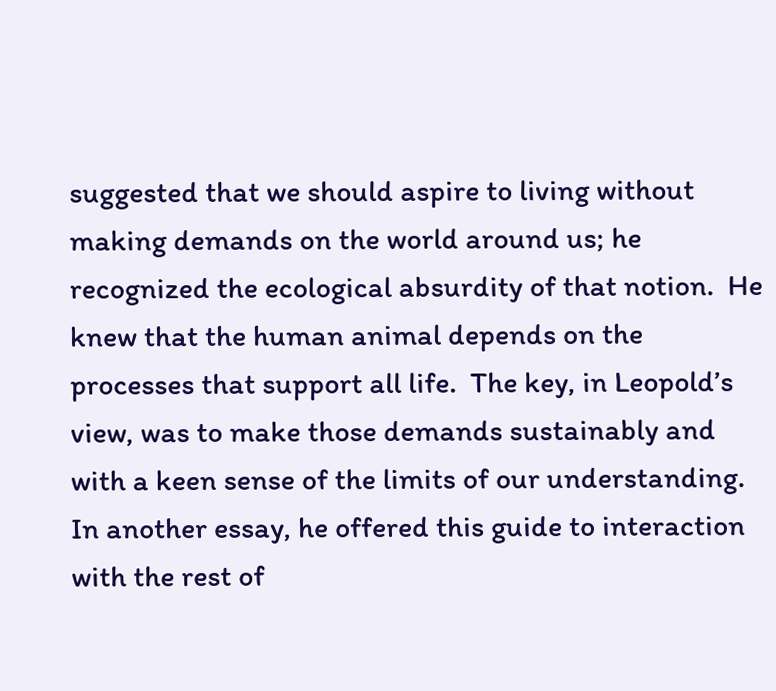suggested that we should aspire to living without making demands on the world around us; he recognized the ecological absurdity of that notion.  He knew that the human animal depends on the processes that support all life.  The key, in Leopold’s view, was to make those demands sustainably and with a keen sense of the limits of our understanding.  In another essay, he offered this guide to interaction with the rest of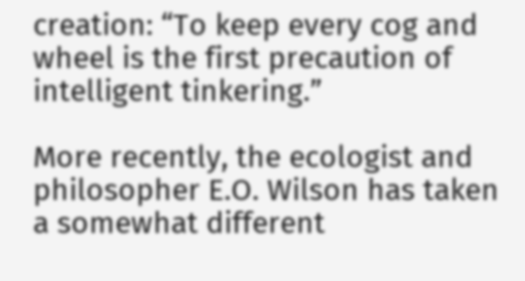creation: “To keep every cog and wheel is the first precaution of intelligent tinkering.”

More recently, the ecologist and philosopher E.O. Wilson has taken a somewhat different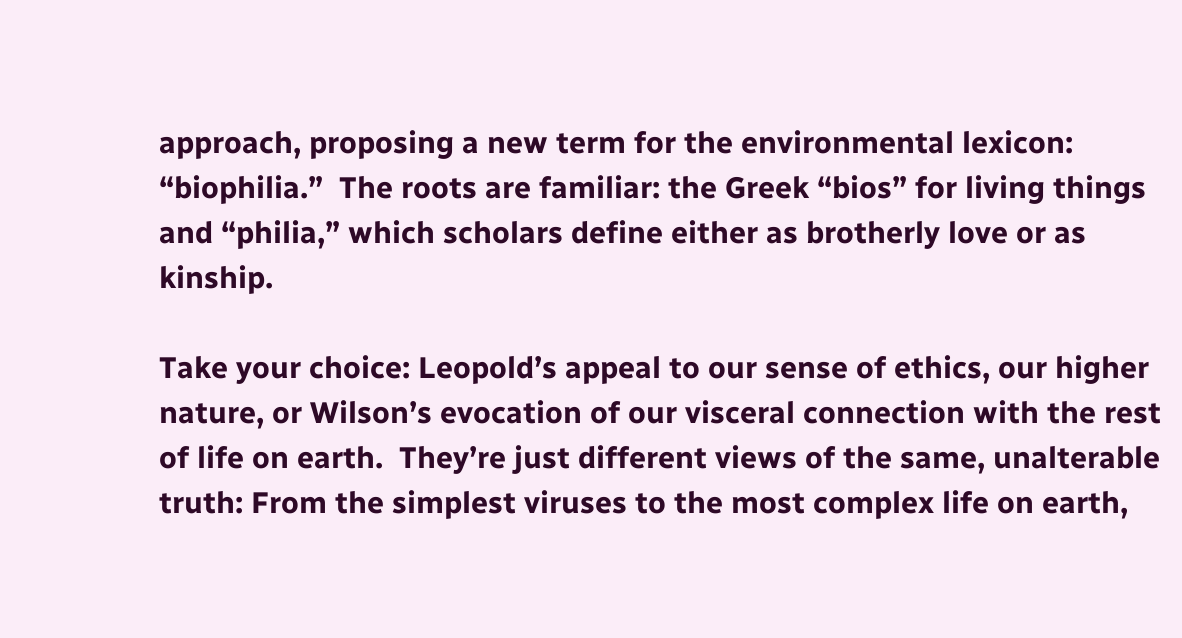approach, proposing a new term for the environmental lexicon: “biophilia.”  The roots are familiar: the Greek “bios” for living things and “philia,” which scholars define either as brotherly love or as kinship.

Take your choice: Leopold’s appeal to our sense of ethics, our higher nature, or Wilson’s evocation of our visceral connection with the rest of life on earth.  They’re just different views of the same, unalterable truth: From the simplest viruses to the most complex life on earth,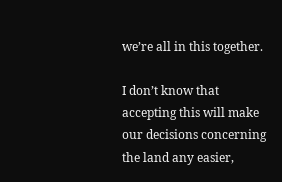we’re all in this together.

I don’t know that accepting this will make our decisions concerning the land any easier,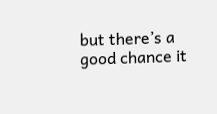but there’s a good chance it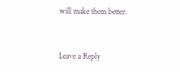will make them better.


Leave a Reply